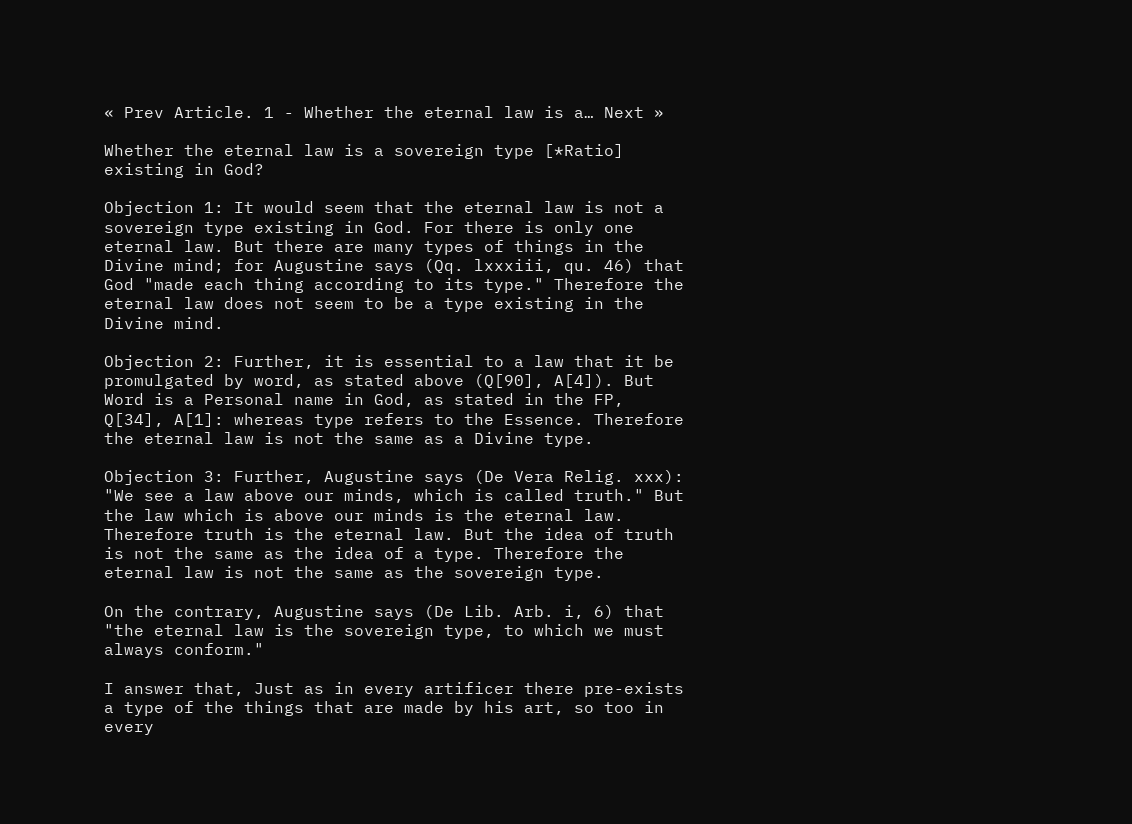« Prev Article. 1 - Whether the eternal law is a… Next »

Whether the eternal law is a sovereign type [*Ratio] existing in God?

Objection 1: It would seem that the eternal law is not a sovereign type existing in God. For there is only one eternal law. But there are many types of things in the Divine mind; for Augustine says (Qq. lxxxiii, qu. 46) that God "made each thing according to its type." Therefore the eternal law does not seem to be a type existing in the Divine mind.

Objection 2: Further, it is essential to a law that it be promulgated by word, as stated above (Q[90], A[4]). But Word is a Personal name in God, as stated in the FP, Q[34], A[1]: whereas type refers to the Essence. Therefore the eternal law is not the same as a Divine type.

Objection 3: Further, Augustine says (De Vera Relig. xxx): "We see a law above our minds, which is called truth." But the law which is above our minds is the eternal law. Therefore truth is the eternal law. But the idea of truth is not the same as the idea of a type. Therefore the eternal law is not the same as the sovereign type.

On the contrary, Augustine says (De Lib. Arb. i, 6) that "the eternal law is the sovereign type, to which we must always conform."

I answer that, Just as in every artificer there pre-exists a type of the things that are made by his art, so too in every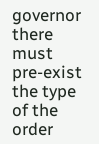governor there must pre-exist the type of the order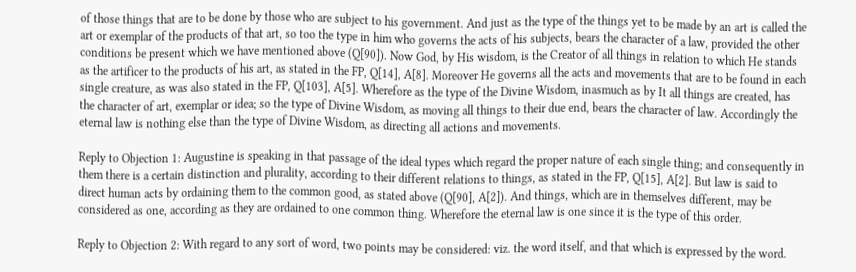of those things that are to be done by those who are subject to his government. And just as the type of the things yet to be made by an art is called the art or exemplar of the products of that art, so too the type in him who governs the acts of his subjects, bears the character of a law, provided the other conditions be present which we have mentioned above (Q[90]). Now God, by His wisdom, is the Creator of all things in relation to which He stands as the artificer to the products of his art, as stated in the FP, Q[14], A[8]. Moreover He governs all the acts and movements that are to be found in each single creature, as was also stated in the FP, Q[103], A[5]. Wherefore as the type of the Divine Wisdom, inasmuch as by It all things are created, has the character of art, exemplar or idea; so the type of Divine Wisdom, as moving all things to their due end, bears the character of law. Accordingly the eternal law is nothing else than the type of Divine Wisdom, as directing all actions and movements.

Reply to Objection 1: Augustine is speaking in that passage of the ideal types which regard the proper nature of each single thing; and consequently in them there is a certain distinction and plurality, according to their different relations to things, as stated in the FP, Q[15], A[2]. But law is said to direct human acts by ordaining them to the common good, as stated above (Q[90], A[2]). And things, which are in themselves different, may be considered as one, according as they are ordained to one common thing. Wherefore the eternal law is one since it is the type of this order.

Reply to Objection 2: With regard to any sort of word, two points may be considered: viz. the word itself, and that which is expressed by the word.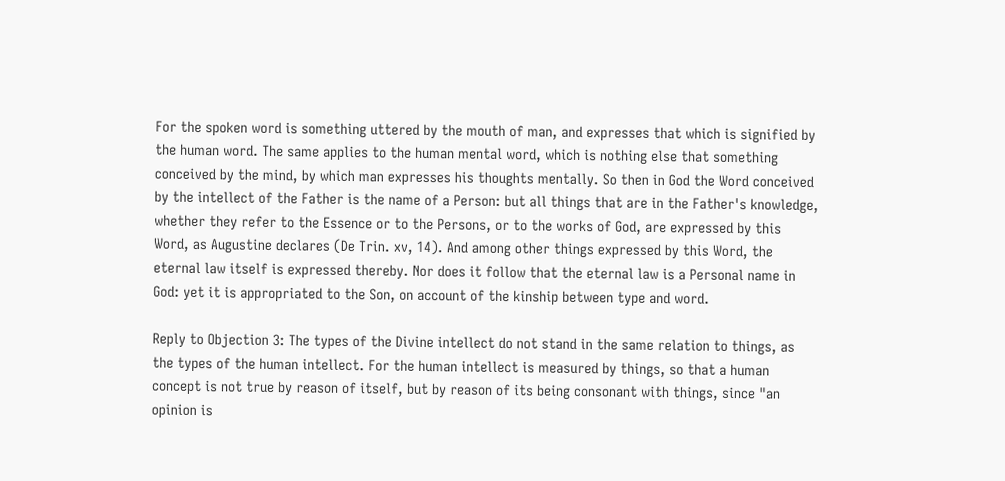For the spoken word is something uttered by the mouth of man, and expresses that which is signified by the human word. The same applies to the human mental word, which is nothing else that something conceived by the mind, by which man expresses his thoughts mentally. So then in God the Word conceived by the intellect of the Father is the name of a Person: but all things that are in the Father's knowledge, whether they refer to the Essence or to the Persons, or to the works of God, are expressed by this Word, as Augustine declares (De Trin. xv, 14). And among other things expressed by this Word, the eternal law itself is expressed thereby. Nor does it follow that the eternal law is a Personal name in God: yet it is appropriated to the Son, on account of the kinship between type and word.

Reply to Objection 3: The types of the Divine intellect do not stand in the same relation to things, as the types of the human intellect. For the human intellect is measured by things, so that a human concept is not true by reason of itself, but by reason of its being consonant with things, since "an opinion is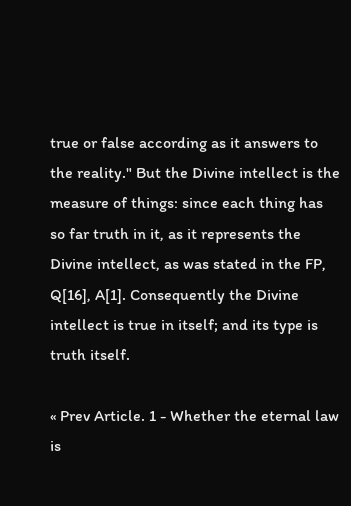true or false according as it answers to the reality." But the Divine intellect is the measure of things: since each thing has so far truth in it, as it represents the Divine intellect, as was stated in the FP, Q[16], A[1]. Consequently the Divine intellect is true in itself; and its type is truth itself.

« Prev Article. 1 - Whether the eternal law is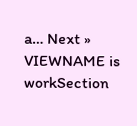a… Next »
VIEWNAME is workSection